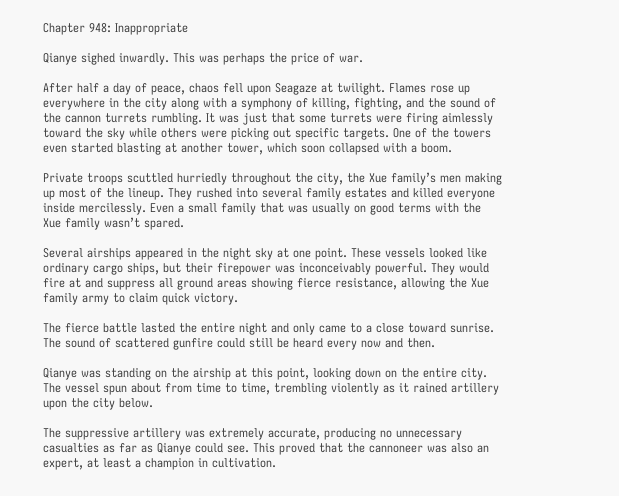Chapter 948: Inappropriate

Qianye sighed inwardly. This was perhaps the price of war.

After half a day of peace, chaos fell upon Seagaze at twilight. Flames rose up everywhere in the city along with a symphony of killing, fighting, and the sound of the cannon turrets rumbling. It was just that some turrets were firing aimlessly toward the sky while others were picking out specific targets. One of the towers even started blasting at another tower, which soon collapsed with a boom.

Private troops scuttled hurriedly throughout the city, the Xue family’s men making up most of the lineup. They rushed into several family estates and killed everyone inside mercilessly. Even a small family that was usually on good terms with the Xue family wasn’t spared.

Several airships appeared in the night sky at one point. These vessels looked like ordinary cargo ships, but their firepower was inconceivably powerful. They would fire at and suppress all ground areas showing fierce resistance, allowing the Xue family army to claim quick victory.

The fierce battle lasted the entire night and only came to a close toward sunrise. The sound of scattered gunfire could still be heard every now and then.

Qianye was standing on the airship at this point, looking down on the entire city. The vessel spun about from time to time, trembling violently as it rained artillery upon the city below.

The suppressive artillery was extremely accurate, producing no unnecessary casualties as far as Qianye could see. This proved that the cannoneer was also an expert, at least a champion in cultivation.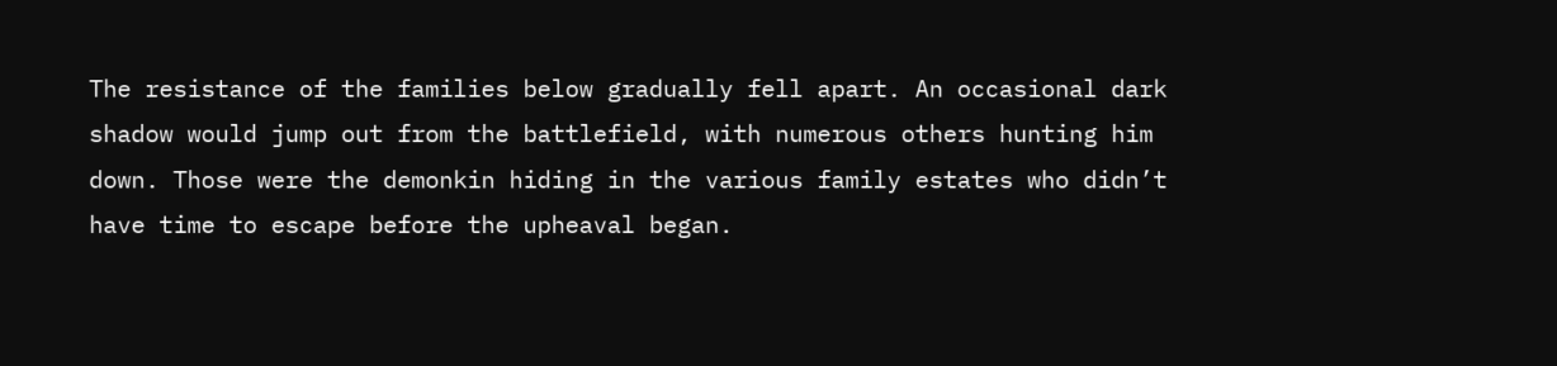The resistance of the families below gradually fell apart. An occasional dark shadow would jump out from the battlefield, with numerous others hunting him down. Those were the demonkin hiding in the various family estates who didn’t have time to escape before the upheaval began.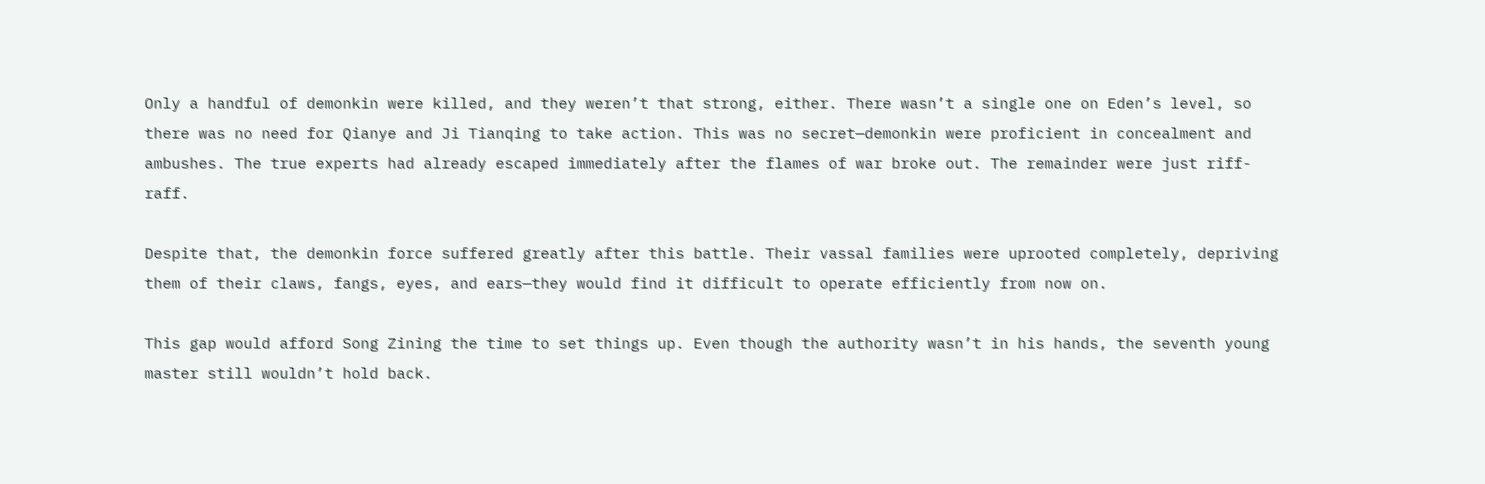Only a handful of demonkin were killed, and they weren’t that strong, either. There wasn’t a single one on Eden’s level, so there was no need for Qianye and Ji Tianqing to take action. This was no secret—demonkin were proficient in concealment and ambushes. The true experts had already escaped immediately after the flames of war broke out. The remainder were just riff-raff.

Despite that, the demonkin force suffered greatly after this battle. Their vassal families were uprooted completely, depriving them of their claws, fangs, eyes, and ears—they would find it difficult to operate efficiently from now on.

This gap would afford Song Zining the time to set things up. Even though the authority wasn’t in his hands, the seventh young master still wouldn’t hold back.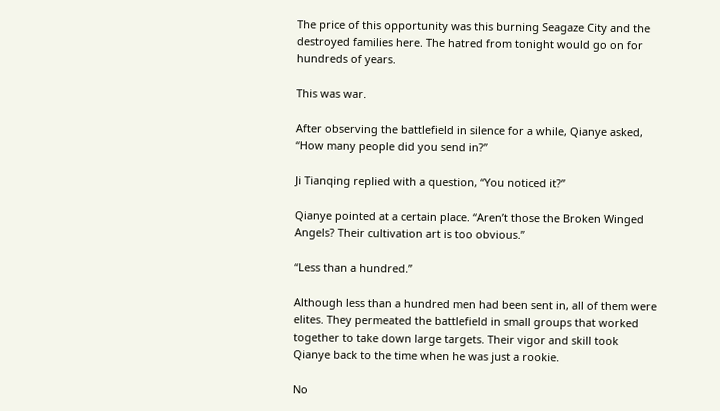The price of this opportunity was this burning Seagaze City and the destroyed families here. The hatred from tonight would go on for hundreds of years.

This was war.

After observing the battlefield in silence for a while, Qianye asked, “How many people did you send in?”

Ji Tianqing replied with a question, “You noticed it?”

Qianye pointed at a certain place. “Aren’t those the Broken Winged Angels? Their cultivation art is too obvious.”

“Less than a hundred.”

Although less than a hundred men had been sent in, all of them were elites. They permeated the battlefield in small groups that worked together to take down large targets. Their vigor and skill took Qianye back to the time when he was just a rookie.

No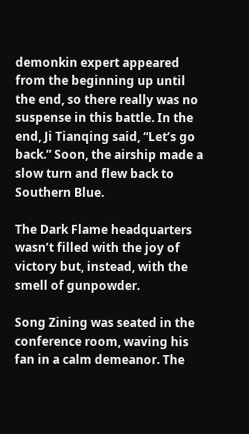demonkin expert appeared from the beginning up until the end, so there really was no suspense in this battle. In the end, Ji Tianqing said, “Let’s go back.” Soon, the airship made a slow turn and flew back to Southern Blue.

The Dark Flame headquarters wasn’t filled with the joy of victory but, instead, with the smell of gunpowder.

Song Zining was seated in the conference room, waving his fan in a calm demeanor. The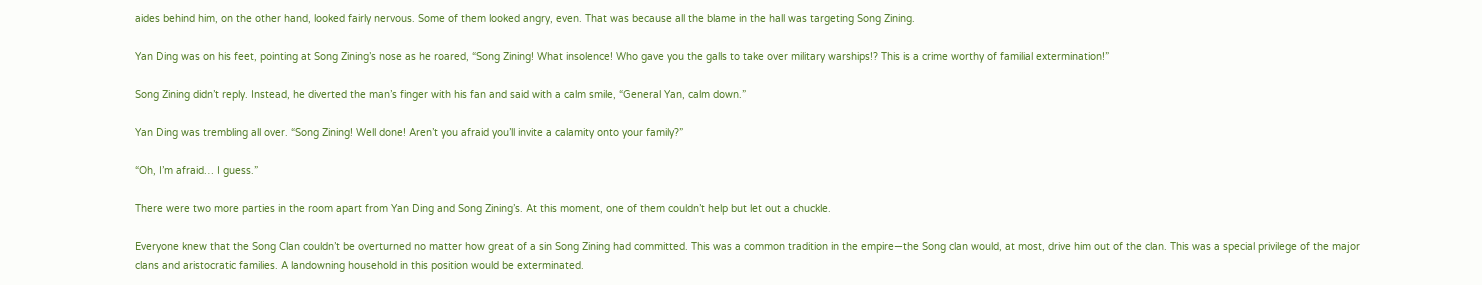aides behind him, on the other hand, looked fairly nervous. Some of them looked angry, even. That was because all the blame in the hall was targeting Song Zining.

Yan Ding was on his feet, pointing at Song Zining’s nose as he roared, “Song Zining! What insolence! Who gave you the galls to take over military warships!? This is a crime worthy of familial extermination!”

Song Zining didn’t reply. Instead, he diverted the man’s finger with his fan and said with a calm smile, “General Yan, calm down.”

Yan Ding was trembling all over. “Song Zining! Well done! Aren’t you afraid you’ll invite a calamity onto your family?”

“Oh, I’m afraid… I guess.”

There were two more parties in the room apart from Yan Ding and Song Zining’s. At this moment, one of them couldn’t help but let out a chuckle.

Everyone knew that the Song Clan couldn’t be overturned no matter how great of a sin Song Zining had committed. This was a common tradition in the empire—the Song clan would, at most, drive him out of the clan. This was a special privilege of the major clans and aristocratic families. A landowning household in this position would be exterminated.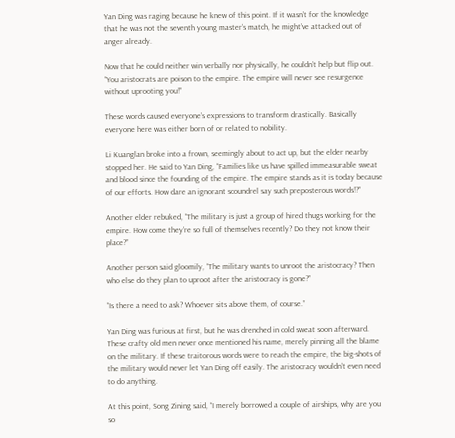Yan Ding was raging because he knew of this point. If it wasn’t for the knowledge that he was not the seventh young master’s match, he might’ve attacked out of anger already.

Now that he could neither win verbally nor physically, he couldn’t help but flip out. “You aristocrats are poison to the empire. The empire will never see resurgence without uprooting you!”

These words caused everyone’s expressions to transform drastically. Basically everyone here was either born of or related to nobility.

Li Kuanglan broke into a frown, seemingly about to act up, but the elder nearby stopped her. He said to Yan Ding, “Families like us have spilled immeasurable sweat and blood since the founding of the empire. The empire stands as it is today because of our efforts. How dare an ignorant scoundrel say such preposterous words!?”

Another elder rebuked, “The military is just a group of hired thugs working for the empire. How come they’re so full of themselves recently? Do they not know their place?”

Another person said gloomily, “The military wants to unroot the aristocracy? Then who else do they plan to uproot after the aristocracy is gone?”

“Is there a need to ask? Whoever sits above them, of course.”

Yan Ding was furious at first, but he was drenched in cold sweat soon afterward. These crafty old men never once mentioned his name, merely pinning all the blame on the military. If these traitorous words were to reach the empire, the big-shots of the military would never let Yan Ding off easily. The aristocracy wouldn’t even need to do anything.

At this point, Song Zining said, “I merely borrowed a couple of airships, why are you so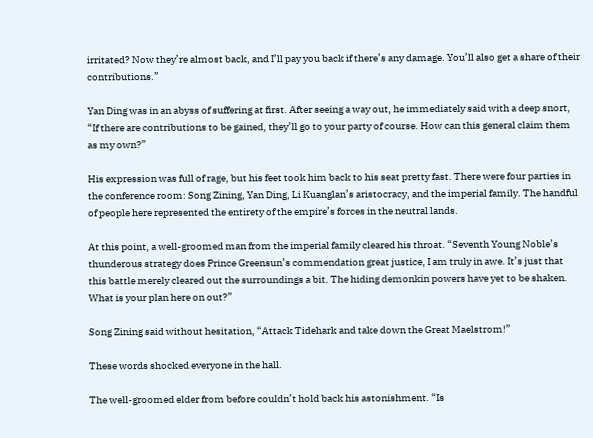irritated? Now they’re almost back, and I’ll pay you back if there’s any damage. You’ll also get a share of their contributions.”

Yan Ding was in an abyss of suffering at first. After seeing a way out, he immediately said with a deep snort, “If there are contributions to be gained, they’ll go to your party of course. How can this general claim them as my own?”

His expression was full of rage, but his feet took him back to his seat pretty fast. There were four parties in the conference room: Song Zining, Yan Ding, Li Kuanglan’s aristocracy, and the imperial family. The handful of people here represented the entirety of the empire’s forces in the neutral lands.

At this point, a well-groomed man from the imperial family cleared his throat. “Seventh Young Noble’s thunderous strategy does Prince Greensun’s commendation great justice, I am truly in awe. It’s just that this battle merely cleared out the surroundings a bit. The hiding demonkin powers have yet to be shaken. What is your plan here on out?”

Song Zining said without hesitation, “Attack Tidehark and take down the Great Maelstrom!”

These words shocked everyone in the hall.

The well-groomed elder from before couldn’t hold back his astonishment. “Is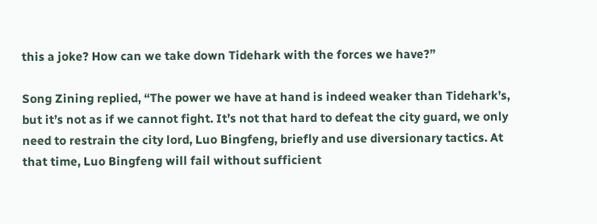this a joke? How can we take down Tidehark with the forces we have?”

Song Zining replied, “The power we have at hand is indeed weaker than Tidehark’s, but it’s not as if we cannot fight. It’s not that hard to defeat the city guard, we only need to restrain the city lord, Luo Bingfeng, briefly and use diversionary tactics. At that time, Luo Bingfeng will fail without sufficient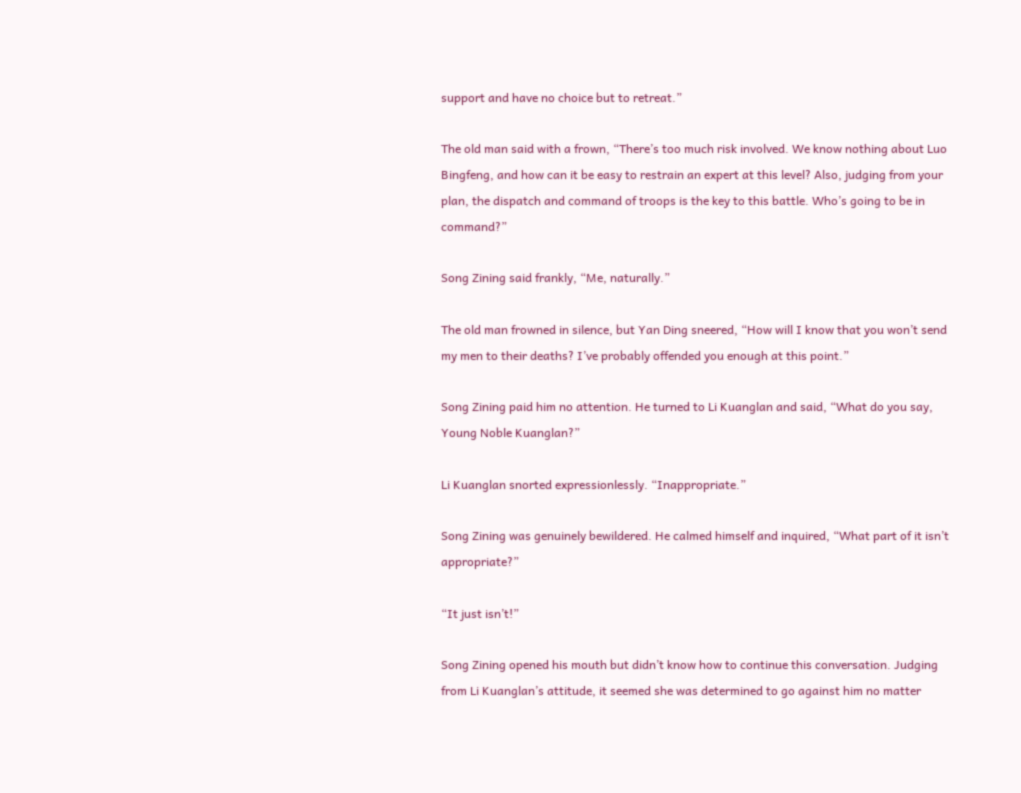support and have no choice but to retreat.”

The old man said with a frown, “There’s too much risk involved. We know nothing about Luo Bingfeng, and how can it be easy to restrain an expert at this level? Also, judging from your plan, the dispatch and command of troops is the key to this battle. Who’s going to be in command?”

Song Zining said frankly, “Me, naturally.”

The old man frowned in silence, but Yan Ding sneered, “How will I know that you won’t send my men to their deaths? I’ve probably offended you enough at this point.”

Song Zining paid him no attention. He turned to Li Kuanglan and said, “What do you say, Young Noble Kuanglan?”

Li Kuanglan snorted expressionlessly. “Inappropriate.”

Song Zining was genuinely bewildered. He calmed himself and inquired, “What part of it isn’t appropriate?”

“It just isn’t!”

Song Zining opened his mouth but didn’t know how to continue this conversation. Judging from Li Kuanglan’s attitude, it seemed she was determined to go against him no matter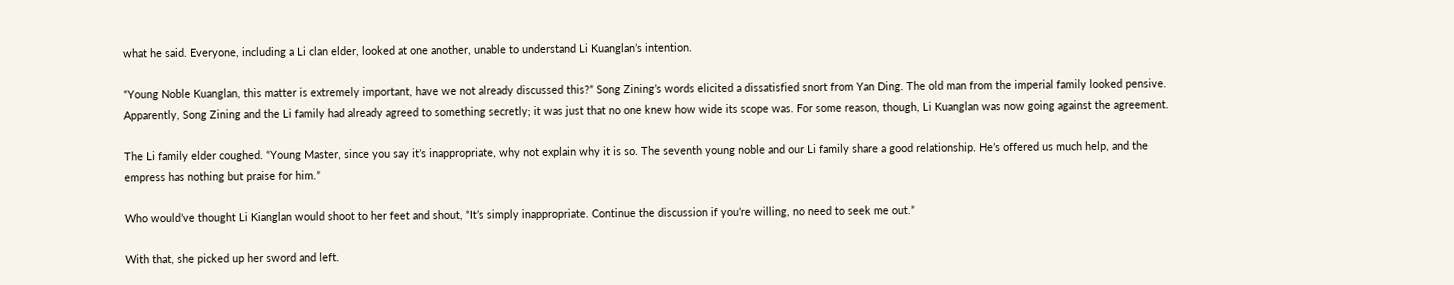what he said. Everyone, including a Li clan elder, looked at one another, unable to understand Li Kuanglan’s intention.

“Young Noble Kuanglan, this matter is extremely important, have we not already discussed this?” Song Zining’s words elicited a dissatisfied snort from Yan Ding. The old man from the imperial family looked pensive. Apparently, Song Zining and the Li family had already agreed to something secretly; it was just that no one knew how wide its scope was. For some reason, though, Li Kuanglan was now going against the agreement.

The Li family elder coughed. “Young Master, since you say it’s inappropriate, why not explain why it is so. The seventh young noble and our Li family share a good relationship. He’s offered us much help, and the empress has nothing but praise for him.”

Who would’ve thought Li Kianglan would shoot to her feet and shout, “It’s simply inappropriate. Continue the discussion if you’re willing, no need to seek me out.”

With that, she picked up her sword and left.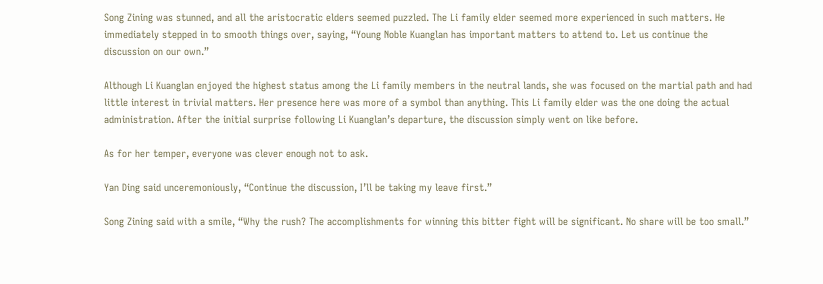Song Zining was stunned, and all the aristocratic elders seemed puzzled. The Li family elder seemed more experienced in such matters. He immediately stepped in to smooth things over, saying, “Young Noble Kuanglan has important matters to attend to. Let us continue the discussion on our own.”

Although Li Kuanglan enjoyed the highest status among the Li family members in the neutral lands, she was focused on the martial path and had little interest in trivial matters. Her presence here was more of a symbol than anything. This Li family elder was the one doing the actual administration. After the initial surprise following Li Kuanglan’s departure, the discussion simply went on like before.

As for her temper, everyone was clever enough not to ask.

Yan Ding said unceremoniously, “Continue the discussion, I’ll be taking my leave first.”

Song Zining said with a smile, “Why the rush? The accomplishments for winning this bitter fight will be significant. No share will be too small.”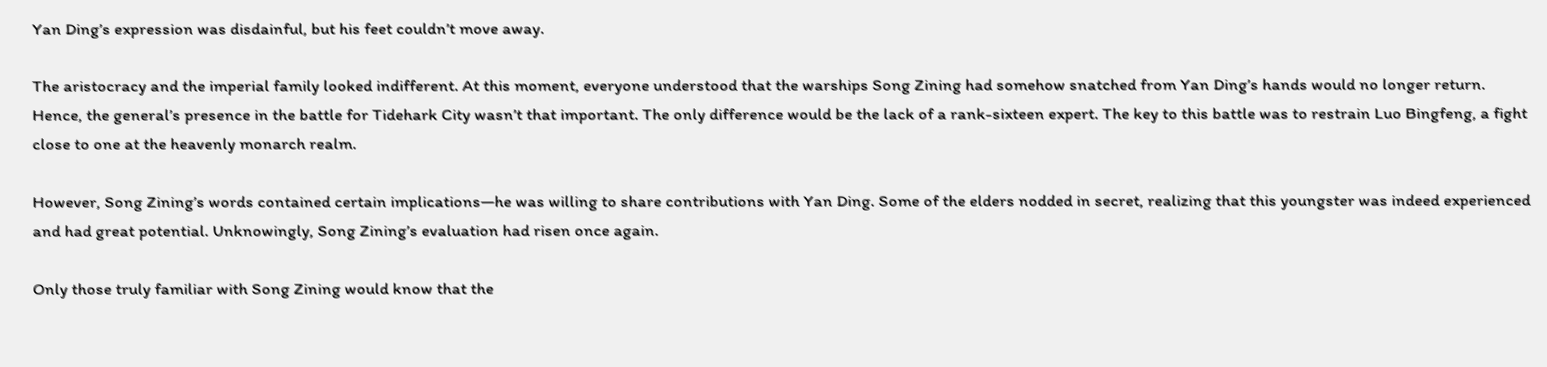Yan Ding’s expression was disdainful, but his feet couldn’t move away.

The aristocracy and the imperial family looked indifferent. At this moment, everyone understood that the warships Song Zining had somehow snatched from Yan Ding’s hands would no longer return. Hence, the general’s presence in the battle for Tidehark City wasn’t that important. The only difference would be the lack of a rank-sixteen expert. The key to this battle was to restrain Luo Bingfeng, a fight close to one at the heavenly monarch realm.

However, Song Zining’s words contained certain implications—he was willing to share contributions with Yan Ding. Some of the elders nodded in secret, realizing that this youngster was indeed experienced and had great potential. Unknowingly, Song Zining’s evaluation had risen once again.

Only those truly familiar with Song Zining would know that the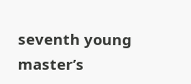seventh young master’s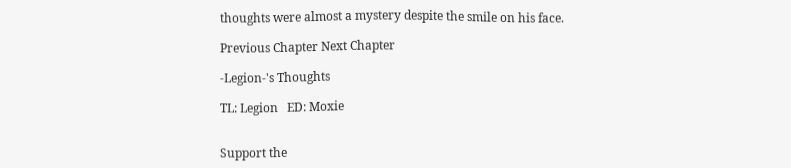thoughts were almost a mystery despite the smile on his face.

Previous Chapter Next Chapter

-Legion-'s Thoughts

TL: Legion   ED: Moxie


Support the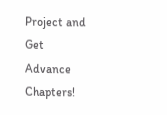Project and Get Advance Chapters!